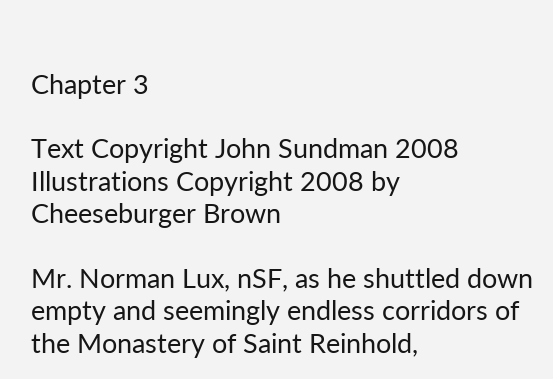Chapter 3

Text Copyright John Sundman 2008
Illustrations Copyright 2008 by Cheeseburger Brown

Mr. Norman Lux, nSF, as he shuttled down empty and seemingly endless corridors of the Monastery of Saint Reinhold,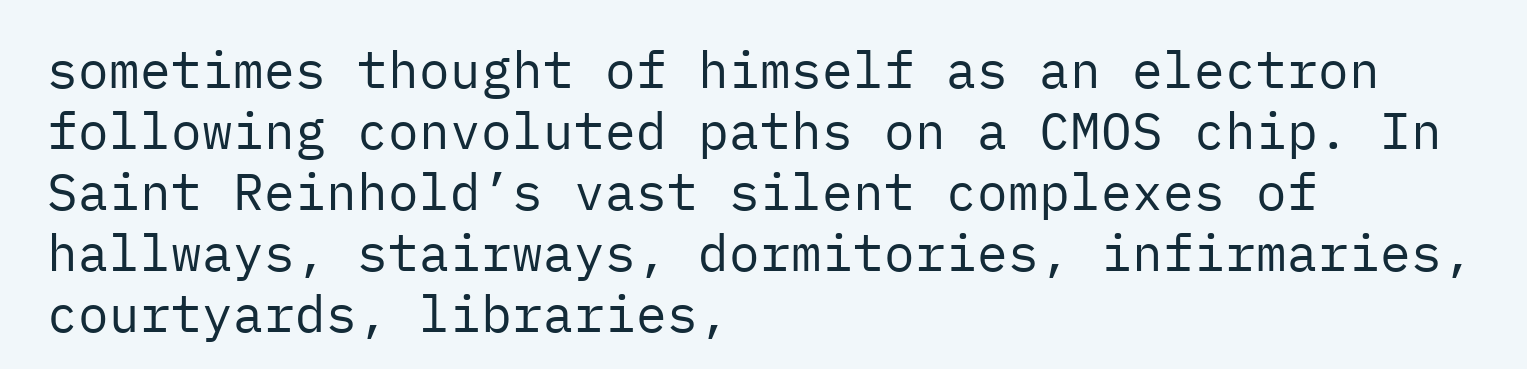sometimes thought of himself as an electron following convoluted paths on a CMOS chip. In Saint Reinhold’s vast silent complexes of hallways, stairways, dormitories, infirmaries, courtyards, libraries,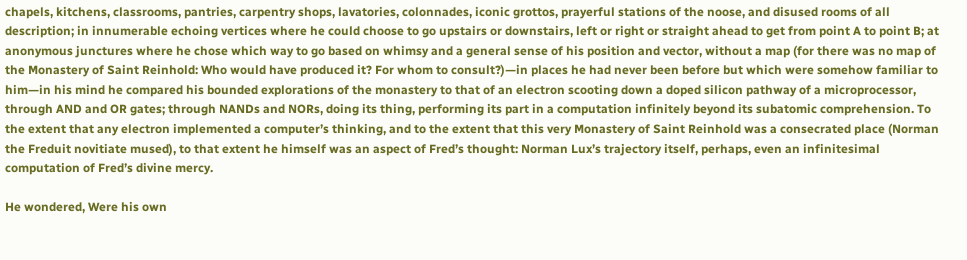chapels, kitchens, classrooms, pantries, carpentry shops, lavatories, colonnades, iconic grottos, prayerful stations of the noose, and disused rooms of all description; in innumerable echoing vertices where he could choose to go upstairs or downstairs, left or right or straight ahead to get from point A to point B; at anonymous junctures where he chose which way to go based on whimsy and a general sense of his position and vector, without a map (for there was no map of the Monastery of Saint Reinhold: Who would have produced it? For whom to consult?)—in places he had never been before but which were somehow familiar to him—in his mind he compared his bounded explorations of the monastery to that of an electron scooting down a doped silicon pathway of a microprocessor, through AND and OR gates; through NANDs and NORs, doing its thing, performing its part in a computation infinitely beyond its subatomic comprehension. To the extent that any electron implemented a computer’s thinking, and to the extent that this very Monastery of Saint Reinhold was a consecrated place (Norman the Freduit novitiate mused), to that extent he himself was an aspect of Fred’s thought: Norman Lux’s trajectory itself, perhaps, even an infinitesimal computation of Fred’s divine mercy.

He wondered, Were his own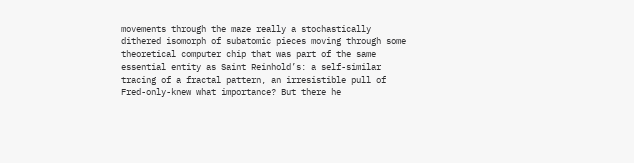movements through the maze really a stochastically dithered isomorph of subatomic pieces moving through some theoretical computer chip that was part of the same essential entity as Saint Reinhold’s: a self-similar tracing of a fractal pattern, an irresistible pull of Fred-only-knew what importance? But there he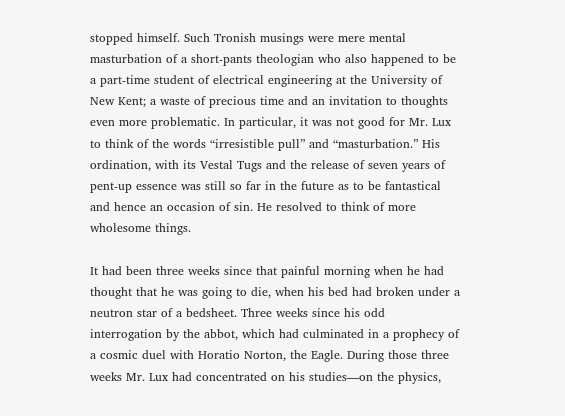stopped himself. Such Tronish musings were mere mental masturbation of a short-pants theologian who also happened to be a part-time student of electrical engineering at the University of New Kent; a waste of precious time and an invitation to thoughts even more problematic. In particular, it was not good for Mr. Lux to think of the words “irresistible pull” and “masturbation.” His ordination, with its Vestal Tugs and the release of seven years of pent-up essence was still so far in the future as to be fantastical and hence an occasion of sin. He resolved to think of more wholesome things.

It had been three weeks since that painful morning when he had thought that he was going to die, when his bed had broken under a neutron star of a bedsheet. Three weeks since his odd interrogation by the abbot, which had culminated in a prophecy of a cosmic duel with Horatio Norton, the Eagle. During those three weeks Mr. Lux had concentrated on his studies—on the physics,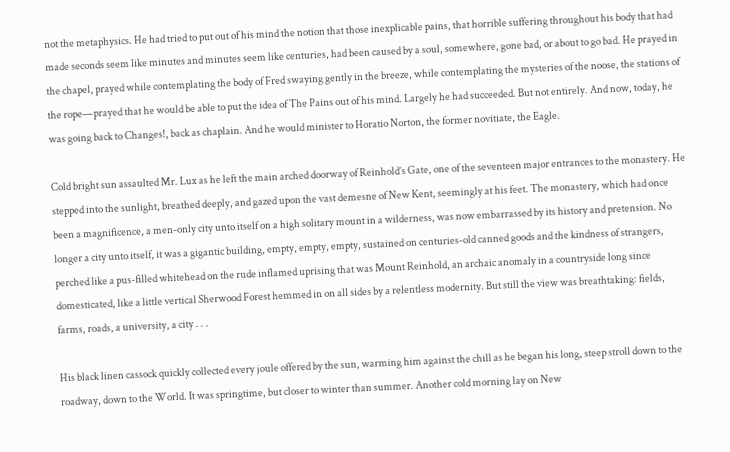not the metaphysics. He had tried to put out of his mind the notion that those inexplicable pains, that horrible suffering throughout his body that had made seconds seem like minutes and minutes seem like centuries, had been caused by a soul, somewhere, gone bad, or about to go bad. He prayed in the chapel, prayed while contemplating the body of Fred swaying gently in the breeze, while contemplating the mysteries of the noose, the stations of the rope—prayed that he would be able to put the idea of The Pains out of his mind. Largely he had succeeded. But not entirely. And now, today, he was going back to Changes!, back as chaplain. And he would minister to Horatio Norton, the former novitiate, the Eagle.

Cold bright sun assaulted Mr. Lux as he left the main arched doorway of Reinhold’s Gate, one of the seventeen major entrances to the monastery. He stepped into the sunlight, breathed deeply, and gazed upon the vast demesne of New Kent, seemingly at his feet. The monastery, which had once been a magnificence, a men-only city unto itself on a high solitary mount in a wilderness, was now embarrassed by its history and pretension. No longer a city unto itself, it was a gigantic building, empty, empty, empty, sustained on centuries-old canned goods and the kindness of strangers, perched like a pus-filled whitehead on the rude inflamed uprising that was Mount Reinhold, an archaic anomaly in a countryside long since domesticated, like a little vertical Sherwood Forest hemmed in on all sides by a relentless modernity. But still the view was breathtaking: fields, farms, roads, a university, a city . . .

His black linen cassock quickly collected every joule offered by the sun, warming him against the chill as he began his long, steep stroll down to the roadway, down to the World. It was springtime, but closer to winter than summer. Another cold morning lay on New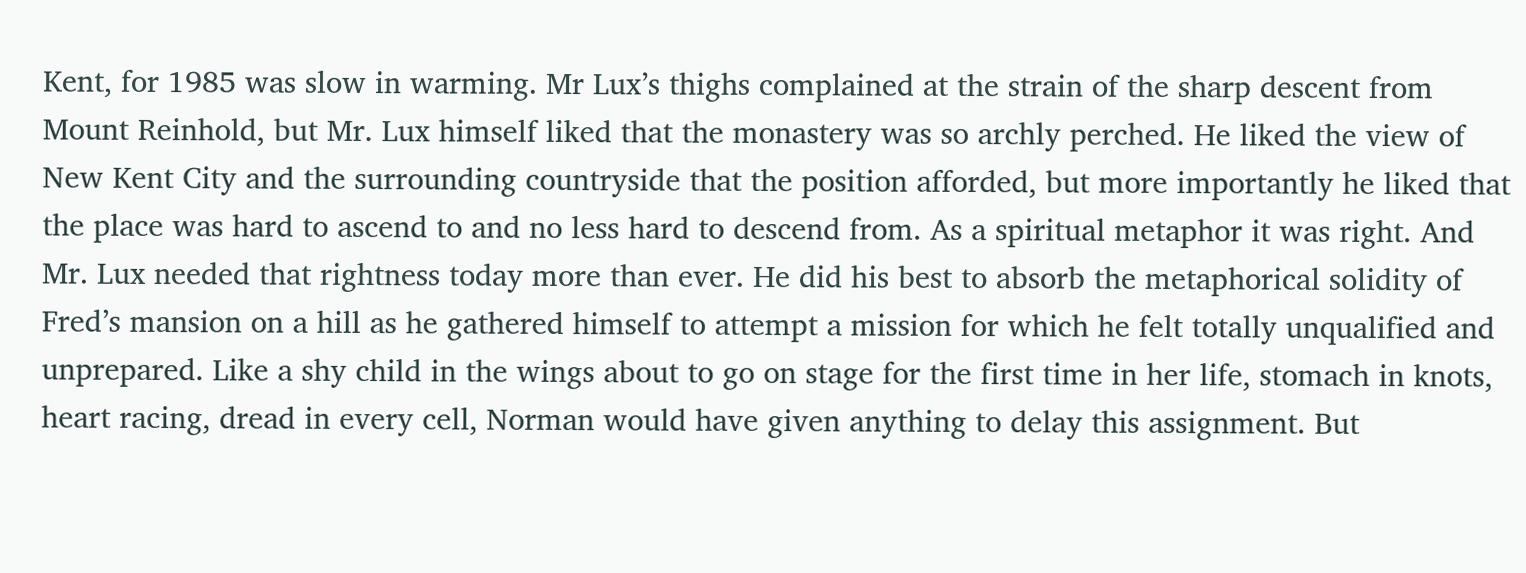Kent, for 1985 was slow in warming. Mr Lux’s thighs complained at the strain of the sharp descent from Mount Reinhold, but Mr. Lux himself liked that the monastery was so archly perched. He liked the view of New Kent City and the surrounding countryside that the position afforded, but more importantly he liked that the place was hard to ascend to and no less hard to descend from. As a spiritual metaphor it was right. And Mr. Lux needed that rightness today more than ever. He did his best to absorb the metaphorical solidity of Fred’s mansion on a hill as he gathered himself to attempt a mission for which he felt totally unqualified and unprepared. Like a shy child in the wings about to go on stage for the first time in her life, stomach in knots, heart racing, dread in every cell, Norman would have given anything to delay this assignment. But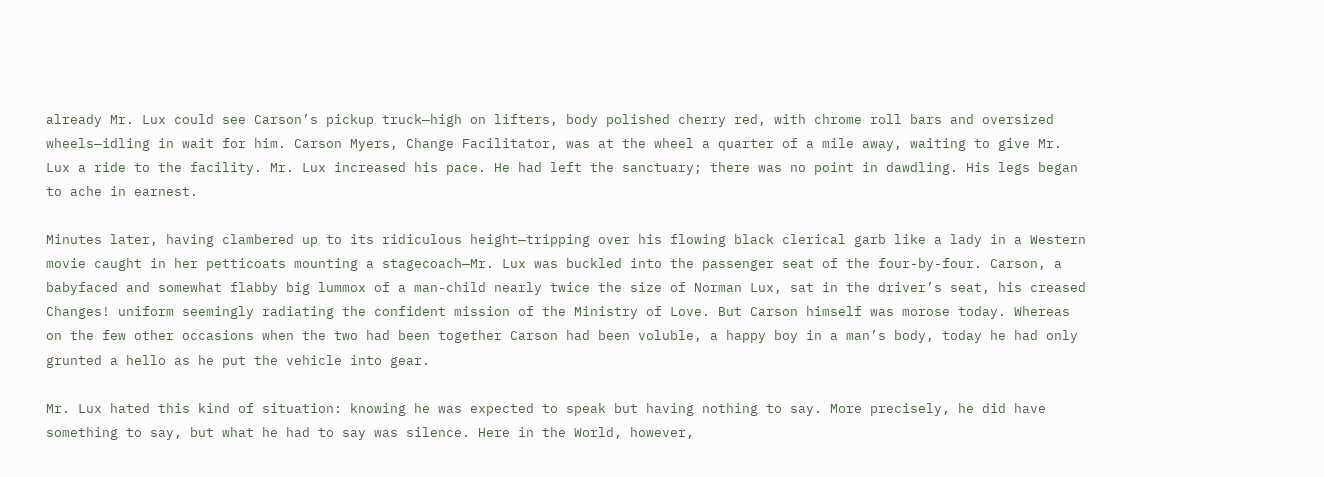already Mr. Lux could see Carson’s pickup truck—high on lifters, body polished cherry red, with chrome roll bars and oversized wheels—idling in wait for him. Carson Myers, Change Facilitator, was at the wheel a quarter of a mile away, waiting to give Mr. Lux a ride to the facility. Mr. Lux increased his pace. He had left the sanctuary; there was no point in dawdling. His legs began to ache in earnest.

Minutes later, having clambered up to its ridiculous height—tripping over his flowing black clerical garb like a lady in a Western movie caught in her petticoats mounting a stagecoach—Mr. Lux was buckled into the passenger seat of the four-by-four. Carson, a babyfaced and somewhat flabby big lummox of a man-child nearly twice the size of Norman Lux, sat in the driver’s seat, his creased Changes! uniform seemingly radiating the confident mission of the Ministry of Love. But Carson himself was morose today. Whereas on the few other occasions when the two had been together Carson had been voluble, a happy boy in a man’s body, today he had only grunted a hello as he put the vehicle into gear.

Mr. Lux hated this kind of situation: knowing he was expected to speak but having nothing to say. More precisely, he did have something to say, but what he had to say was silence. Here in the World, however,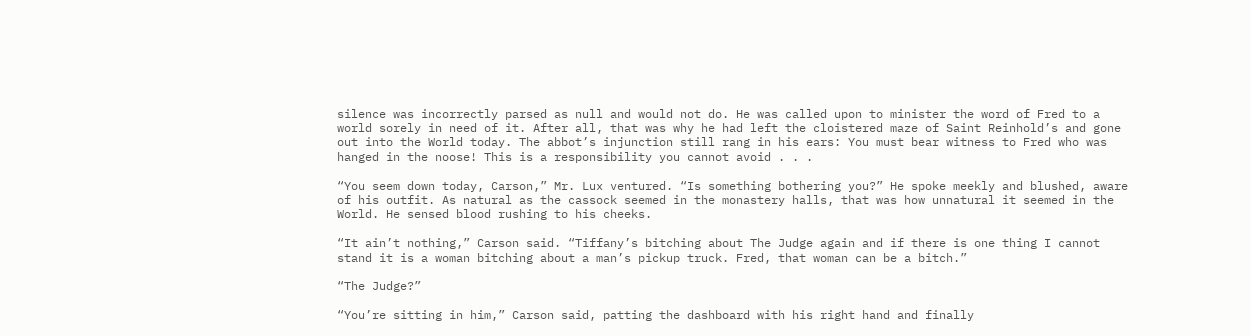silence was incorrectly parsed as null and would not do. He was called upon to minister the word of Fred to a world sorely in need of it. After all, that was why he had left the cloistered maze of Saint Reinhold’s and gone out into the World today. The abbot’s injunction still rang in his ears: You must bear witness to Fred who was hanged in the noose! This is a responsibility you cannot avoid . . .

“You seem down today, Carson,” Mr. Lux ventured. “Is something bothering you?” He spoke meekly and blushed, aware of his outfit. As natural as the cassock seemed in the monastery halls, that was how unnatural it seemed in the World. He sensed blood rushing to his cheeks.

“It ain’t nothing,” Carson said. “Tiffany’s bitching about The Judge again and if there is one thing I cannot stand it is a woman bitching about a man’s pickup truck. Fred, that woman can be a bitch.”

“The Judge?”

“You’re sitting in him,” Carson said, patting the dashboard with his right hand and finally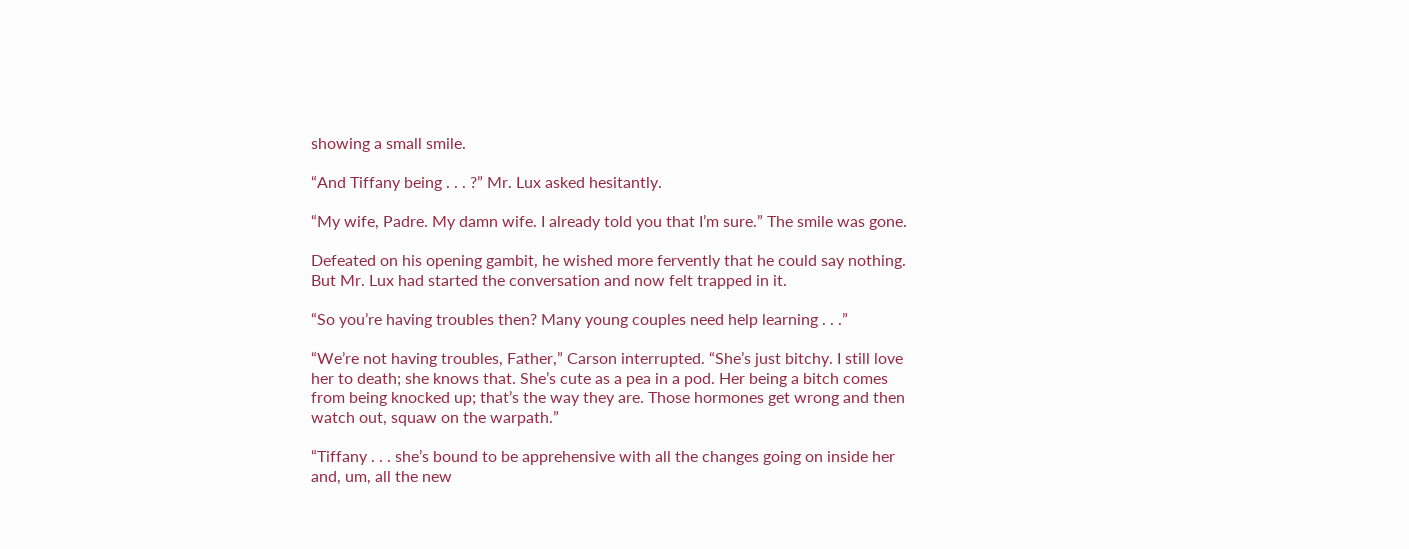showing a small smile.

“And Tiffany being . . . ?” Mr. Lux asked hesitantly.

“My wife, Padre. My damn wife. I already told you that I’m sure.” The smile was gone.

Defeated on his opening gambit, he wished more fervently that he could say nothing. But Mr. Lux had started the conversation and now felt trapped in it.

“So you’re having troubles then? Many young couples need help learning . . .”

“We’re not having troubles, Father,” Carson interrupted. “She’s just bitchy. I still love her to death; she knows that. She’s cute as a pea in a pod. Her being a bitch comes from being knocked up; that’s the way they are. Those hormones get wrong and then watch out, squaw on the warpath.”

“Tiffany . . . she’s bound to be apprehensive with all the changes going on inside her and, um, all the new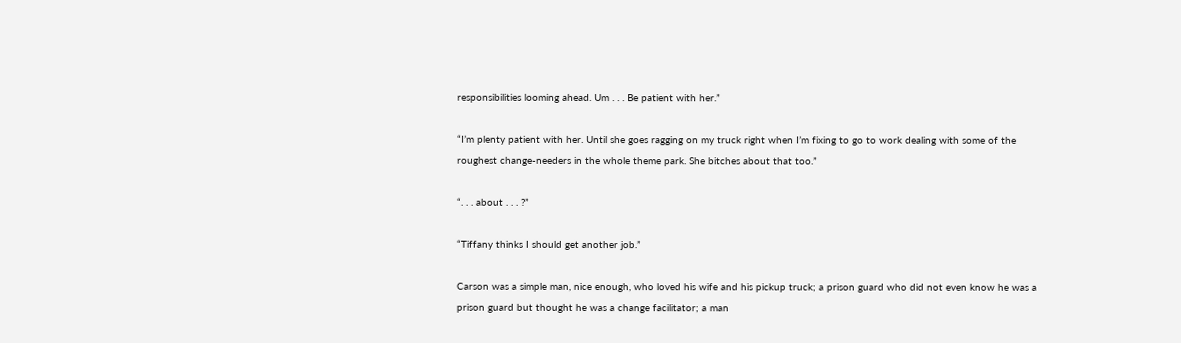responsibilities looming ahead. Um . . . Be patient with her.”

“I’m plenty patient with her. Until she goes ragging on my truck right when I’m fixing to go to work dealing with some of the roughest change-needers in the whole theme park. She bitches about that too.”

“. . . about . . . ?”

“Tiffany thinks I should get another job.”

Carson was a simple man, nice enough, who loved his wife and his pickup truck; a prison guard who did not even know he was a prison guard but thought he was a change facilitator; a man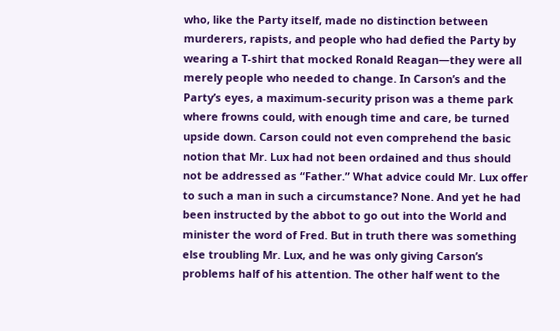who, like the Party itself, made no distinction between murderers, rapists, and people who had defied the Party by wearing a T-shirt that mocked Ronald Reagan—they were all merely people who needed to change. In Carson’s and the Party’s eyes, a maximum-security prison was a theme park where frowns could, with enough time and care, be turned upside down. Carson could not even comprehend the basic notion that Mr. Lux had not been ordained and thus should not be addressed as “Father.” What advice could Mr. Lux offer to such a man in such a circumstance? None. And yet he had been instructed by the abbot to go out into the World and minister the word of Fred. But in truth there was something else troubling Mr. Lux, and he was only giving Carson’s problems half of his attention. The other half went to the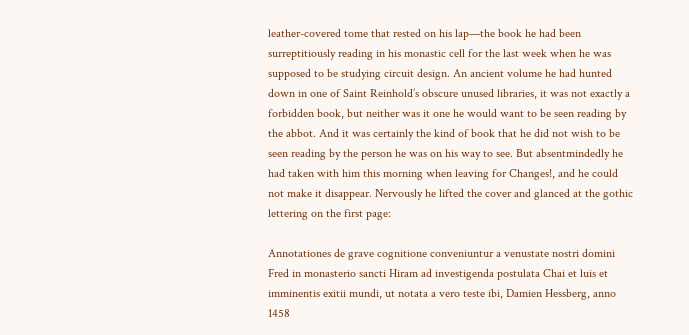leather-covered tome that rested on his lap—the book he had been surreptitiously reading in his monastic cell for the last week when he was supposed to be studying circuit design. An ancient volume he had hunted down in one of Saint Reinhold’s obscure unused libraries, it was not exactly a forbidden book, but neither was it one he would want to be seen reading by the abbot. And it was certainly the kind of book that he did not wish to be seen reading by the person he was on his way to see. But absentmindedly he had taken with him this morning when leaving for Changes!, and he could not make it disappear. Nervously he lifted the cover and glanced at the gothic lettering on the first page:

Annotationes de grave cognitione conveniuntur a venustate nostri domini Fred in monasterio sancti Hiram ad investigenda postulata Chai et luis et imminentis exitii mundi, ut notata a vero teste ibi, Damien Hessberg, anno 1458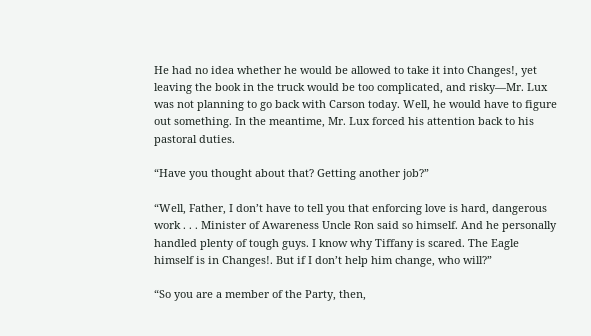He had no idea whether he would be allowed to take it into Changes!, yet leaving the book in the truck would be too complicated, and risky—Mr. Lux was not planning to go back with Carson today. Well, he would have to figure out something. In the meantime, Mr. Lux forced his attention back to his pastoral duties.

“Have you thought about that? Getting another job?”

“Well, Father, I don’t have to tell you that enforcing love is hard, dangerous work . . . Minister of Awareness Uncle Ron said so himself. And he personally handled plenty of tough guys. I know why Tiffany is scared. The Eagle himself is in Changes!. But if I don’t help him change, who will?”

“So you are a member of the Party, then,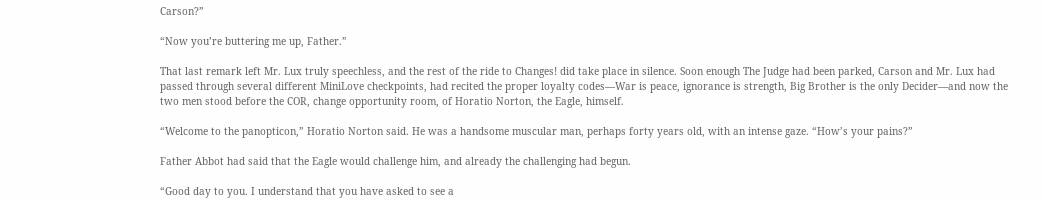Carson?”

“Now you’re buttering me up, Father.”

That last remark left Mr. Lux truly speechless, and the rest of the ride to Changes! did take place in silence. Soon enough The Judge had been parked, Carson and Mr. Lux had passed through several different MiniLove checkpoints, had recited the proper loyalty codes—War is peace, ignorance is strength, Big Brother is the only Decider—and now the two men stood before the COR, change opportunity room, of Horatio Norton, the Eagle, himself.

“Welcome to the panopticon,” Horatio Norton said. He was a handsome muscular man, perhaps forty years old, with an intense gaze. “How’s your pains?”

Father Abbot had said that the Eagle would challenge him, and already the challenging had begun.

“Good day to you. I understand that you have asked to see a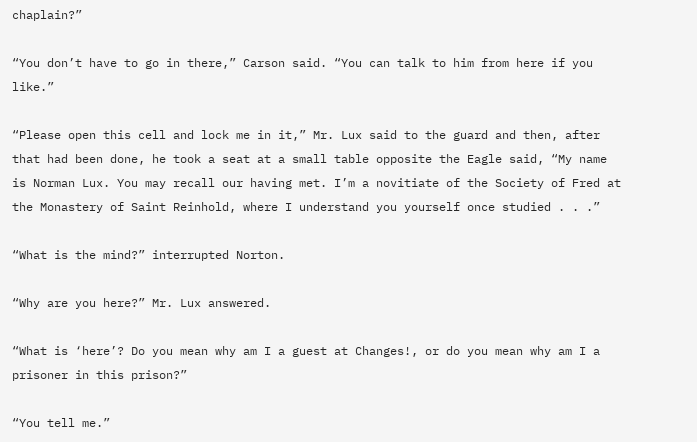chaplain?”

“You don’t have to go in there,” Carson said. “You can talk to him from here if you like.”

“Please open this cell and lock me in it,” Mr. Lux said to the guard and then, after that had been done, he took a seat at a small table opposite the Eagle said, “My name is Norman Lux. You may recall our having met. I’m a novitiate of the Society of Fred at the Monastery of Saint Reinhold, where I understand you yourself once studied . . .”

“What is the mind?” interrupted Norton.

“Why are you here?” Mr. Lux answered.

“What is ‘here’? Do you mean why am I a guest at Changes!, or do you mean why am I a prisoner in this prison?”

“You tell me.”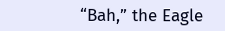“Bah,” the Eagle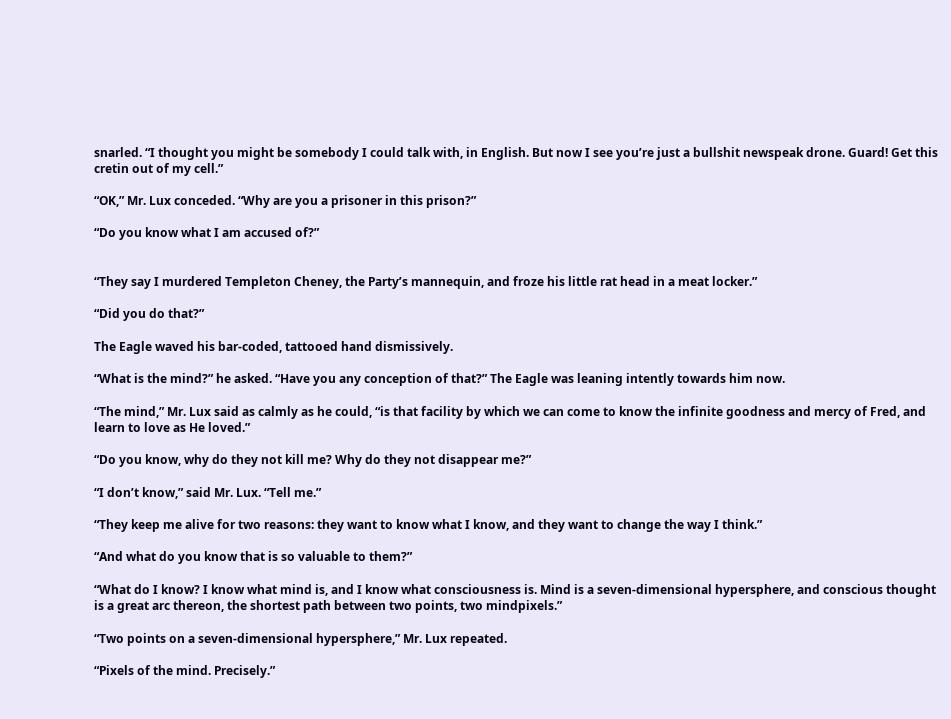snarled. “I thought you might be somebody I could talk with, in English. But now I see you’re just a bullshit newspeak drone. Guard! Get this cretin out of my cell.”

“OK,” Mr. Lux conceded. “Why are you a prisoner in this prison?”

“Do you know what I am accused of?”


“They say I murdered Templeton Cheney, the Party’s mannequin, and froze his little rat head in a meat locker.”

“Did you do that?”

The Eagle waved his bar-coded, tattooed hand dismissively.

“What is the mind?” he asked. “Have you any conception of that?” The Eagle was leaning intently towards him now.

“The mind,” Mr. Lux said as calmly as he could, “is that facility by which we can come to know the infinite goodness and mercy of Fred, and learn to love as He loved.”

“Do you know, why do they not kill me? Why do they not disappear me?”

“I don’t know,” said Mr. Lux. “Tell me.”

“They keep me alive for two reasons: they want to know what I know, and they want to change the way I think.”

“And what do you know that is so valuable to them?”

“What do I know? I know what mind is, and I know what consciousness is. Mind is a seven-dimensional hypersphere, and conscious thought is a great arc thereon, the shortest path between two points, two mindpixels.”

“Two points on a seven-dimensional hypersphere,” Mr. Lux repeated.

“Pixels of the mind. Precisely.”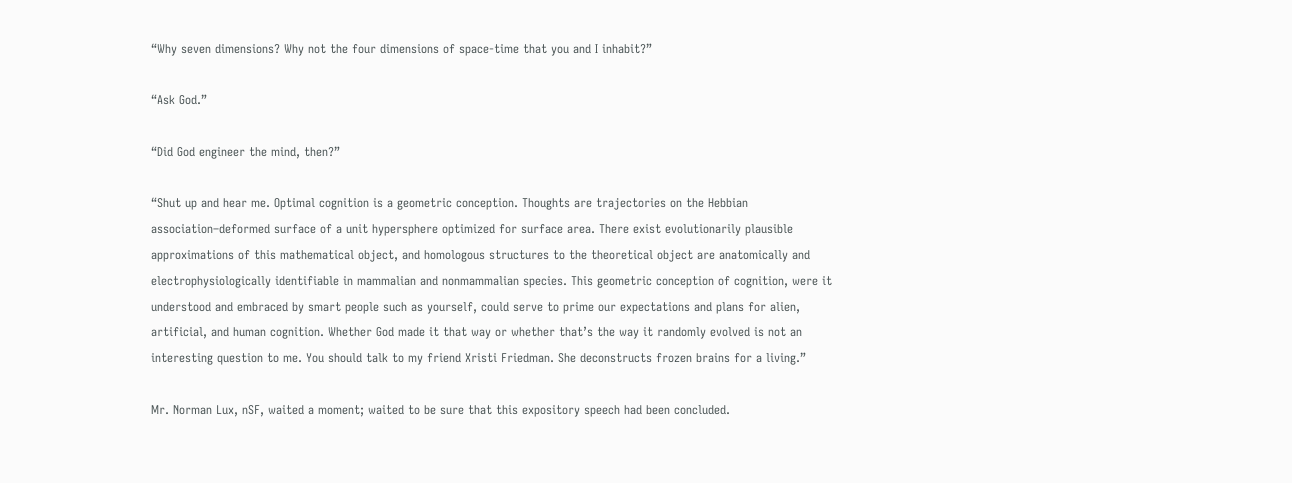“Why seven dimensions? Why not the four dimensions of space-time that you and I inhabit?”

“Ask God.”

“Did God engineer the mind, then?”

“Shut up and hear me. Optimal cognition is a geometric conception. Thoughts are trajectories on the Hebbian association–deformed surface of a unit hypersphere optimized for surface area. There exist evolutionarily plausible approximations of this mathematical object, and homologous structures to the theoretical object are anatomically and electrophysiologically identifiable in mammalian and nonmammalian species. This geometric conception of cognition, were it understood and embraced by smart people such as yourself, could serve to prime our expectations and plans for alien, artificial, and human cognition. Whether God made it that way or whether that’s the way it randomly evolved is not an interesting question to me. You should talk to my friend Xristi Friedman. She deconstructs frozen brains for a living.”

Mr. Norman Lux, nSF, waited a moment; waited to be sure that this expository speech had been concluded.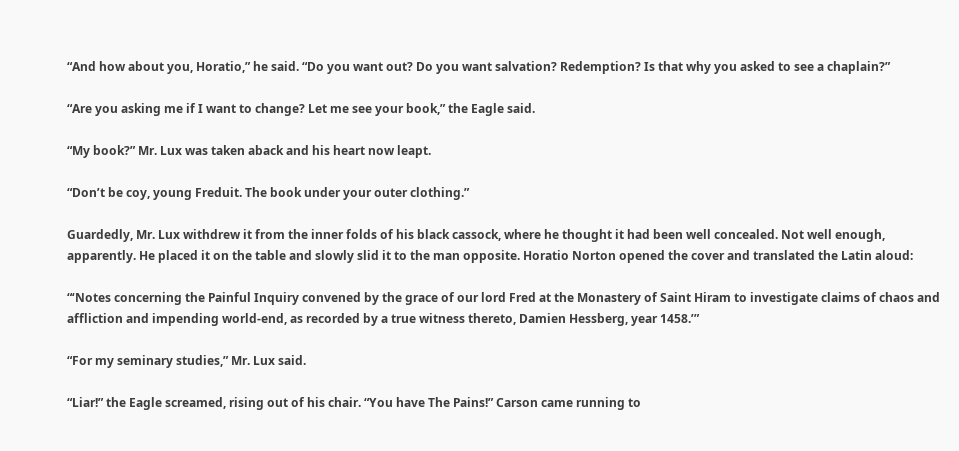“And how about you, Horatio,” he said. “Do you want out? Do you want salvation? Redemption? Is that why you asked to see a chaplain?”

“Are you asking me if I want to change? Let me see your book,” the Eagle said.

“My book?” Mr. Lux was taken aback and his heart now leapt.

“Don’t be coy, young Freduit. The book under your outer clothing.”

Guardedly, Mr. Lux withdrew it from the inner folds of his black cassock, where he thought it had been well concealed. Not well enough, apparently. He placed it on the table and slowly slid it to the man opposite. Horatio Norton opened the cover and translated the Latin aloud:

“‘Notes concerning the Painful Inquiry convened by the grace of our lord Fred at the Monastery of Saint Hiram to investigate claims of chaos and affliction and impending world-end, as recorded by a true witness thereto, Damien Hessberg, year 1458.’”

“For my seminary studies,” Mr. Lux said.

“Liar!” the Eagle screamed, rising out of his chair. “You have The Pains!” Carson came running to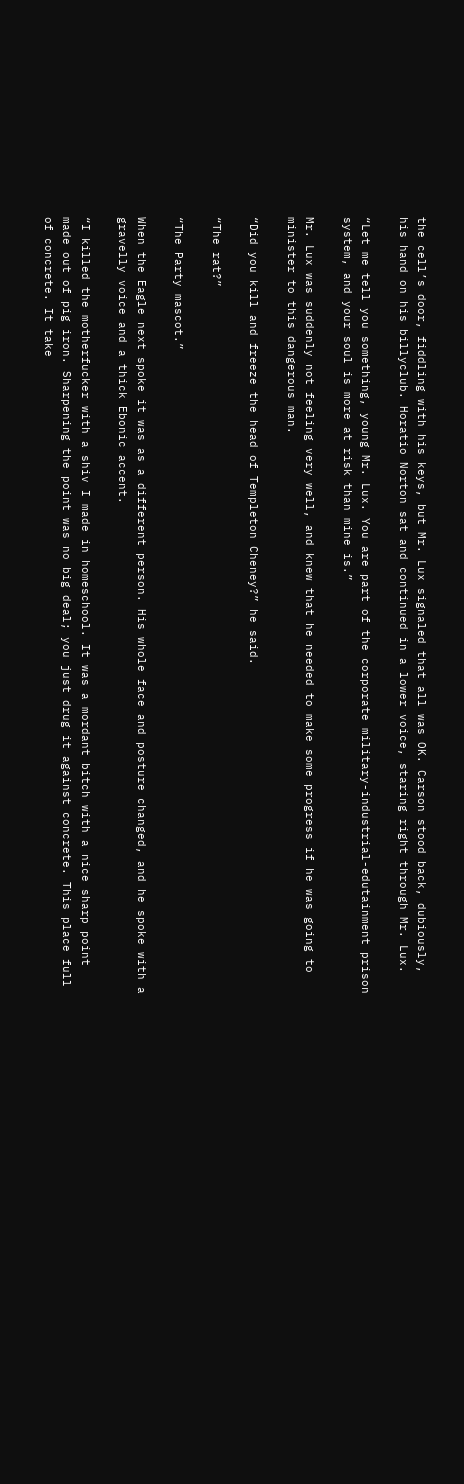the cell’s door, fiddling with his keys, but Mr. Lux signaled that all was OK. Carson stood back, dubiously, his hand on his billyclub. Horatio Norton sat and continued in a lower voice, staring right through Mr. Lux.

“Let me tell you something, young Mr. Lux. You are part of the corporate military-industrial-edutainment prison system, and your soul is more at risk than mine is.”

Mr. Lux was suddenly not feeling very well, and knew that he needed to make some progress if he was going to minister to this dangerous man.

“Did you kill and freeze the head of Templeton Cheney?” he said.

“The rat?”

“The Party mascot.”

When the Eagle next spoke it was as a different person. His whole face and posture changed, and he spoke with a gravelly voice and a thick Ebonic accent.

“I killed the motherfucker with a shiv I made in homeschool. It was a mordant bitch with a nice sharp point made out of pig iron. Sharpening the point was no big deal; you just drug it against concrete. This place full of concrete. It take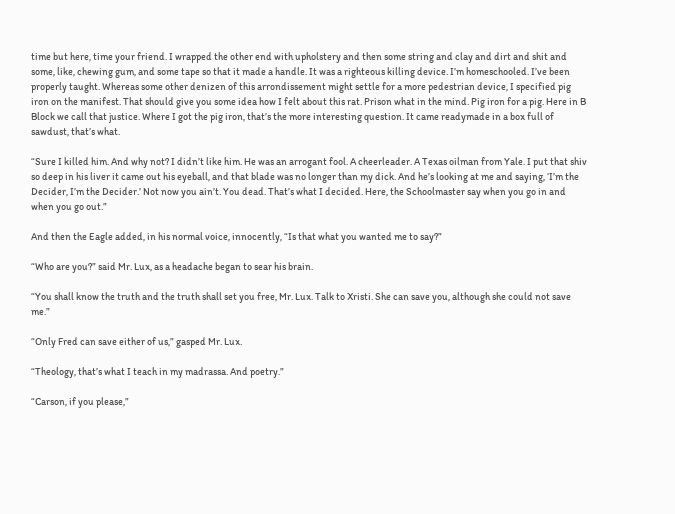time but here, time your friend. I wrapped the other end with upholstery and then some string and clay and dirt and shit and some, like, chewing gum, and some tape so that it made a handle. It was a righteous killing device. I’m homeschooled. I’ve been properly taught. Whereas some other denizen of this arrondissement might settle for a more pedestrian device, I specified pig iron on the manifest. That should give you some idea how I felt about this rat. Prison what in the mind. Pig iron for a pig. Here in B Block we call that justice. Where I got the pig iron, that’s the more interesting question. It came readymade in a box full of sawdust, that’s what.

“Sure I killed him. And why not? I didn’t like him. He was an arrogant fool. A cheerleader. A Texas oilman from Yale. I put that shiv so deep in his liver it came out his eyeball, and that blade was no longer than my dick. And he’s looking at me and saying, ‘I’m the Decider, I’m the Decider.’ Not now you ain’t. You dead. That’s what I decided. Here, the Schoolmaster say when you go in and when you go out.”

And then the Eagle added, in his normal voice, innocently, “Is that what you wanted me to say?”

“Who are you?” said Mr. Lux, as a headache began to sear his brain.

“You shall know the truth and the truth shall set you free, Mr. Lux. Talk to Xristi. She can save you, although she could not save me.”

“Only Fred can save either of us,” gasped Mr. Lux.

“Theology, that’s what I teach in my madrassa. And poetry.”

“Carson, if you please,”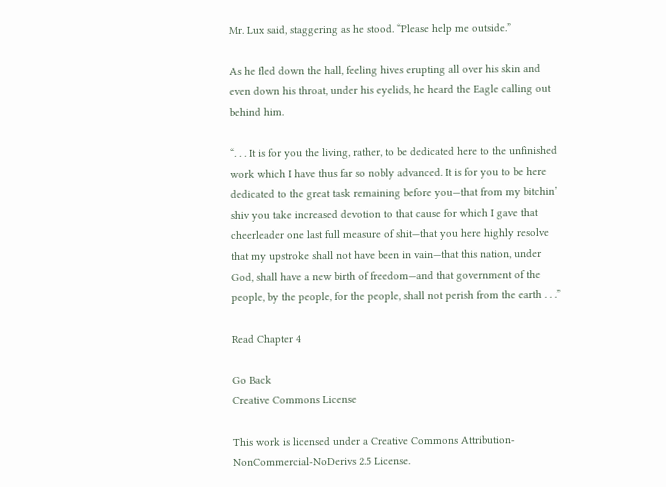Mr. Lux said, staggering as he stood. “Please help me outside.”

As he fled down the hall, feeling hives erupting all over his skin and even down his throat, under his eyelids, he heard the Eagle calling out behind him.

“. . . It is for you the living, rather, to be dedicated here to the unfinished work which I have thus far so nobly advanced. It is for you to be here dedicated to the great task remaining before you—that from my bitchin’ shiv you take increased devotion to that cause for which I gave that cheerleader one last full measure of shit—that you here highly resolve that my upstroke shall not have been in vain—that this nation, under God, shall have a new birth of freedom—and that government of the people, by the people, for the people, shall not perish from the earth . . .”

Read Chapter 4

Go Back
Creative Commons License

This work is licensed under a Creative Commons Attribution-NonCommercial-NoDerivs 2.5 License.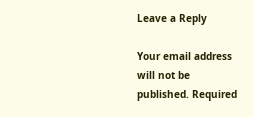Leave a Reply

Your email address will not be published. Required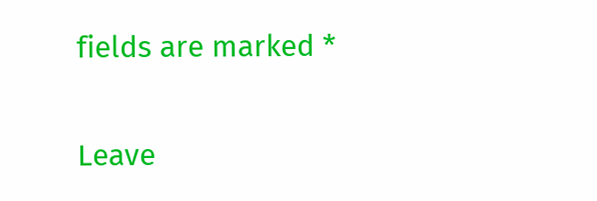fields are marked *

Leave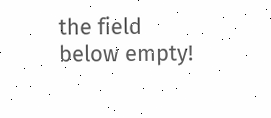the field below empty!